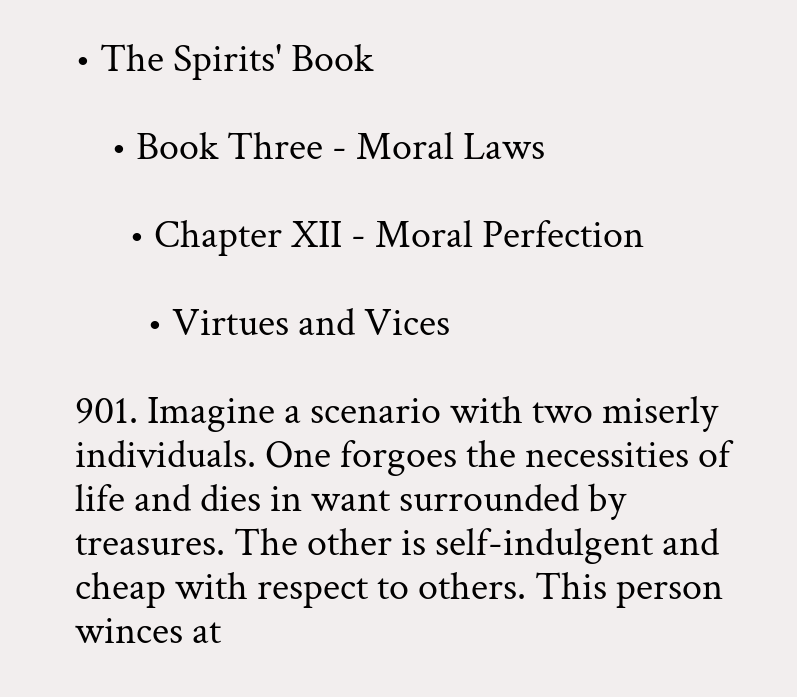• The Spirits' Book

    • Book Three - Moral Laws

      • Chapter XII - Moral Perfection

        • Virtues and Vices

901. Imagine a scenario with two miserly individuals. One forgoes the necessities of life and dies in want surrounded by treasures. The other is self-indulgent and cheap with respect to others. This person winces at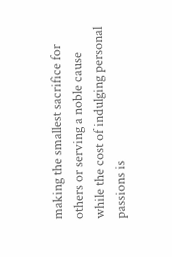making the smallest sacrifice for others or serving a noble cause while the cost of indulging personal passions is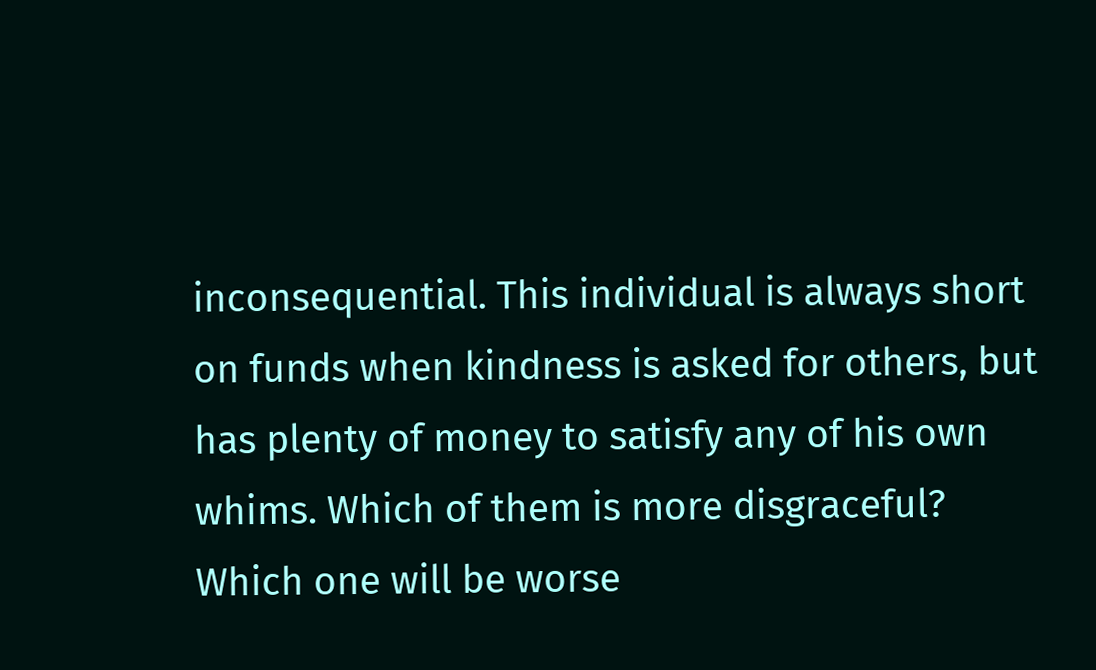inconsequential. This individual is always short on funds when kindness is asked for others, but has plenty of money to satisfy any of his own whims. Which of them is more disgraceful? Which one will be worse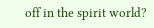off in the spirit world?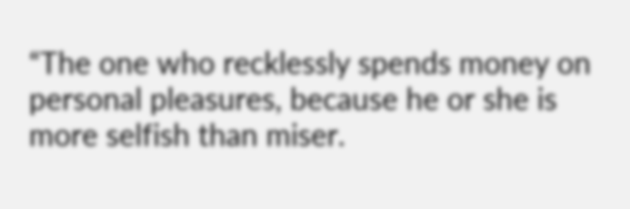“The one who recklessly spends money on personal pleasures, because he or she is more selfish than miser.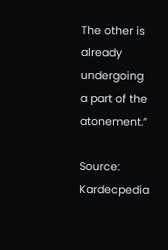The other is already undergoing a part of the atonement.”

Source: Kardecpedia